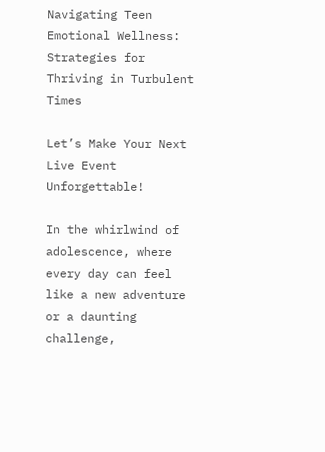Navigating Teen Emotional Wellness: Strategies for Thriving in Turbulent Times

Let’s Make Your Next Live Event Unforgettable!

In the whirlwind of adolescence, where every day can feel like a new adventure or a daunting challenge,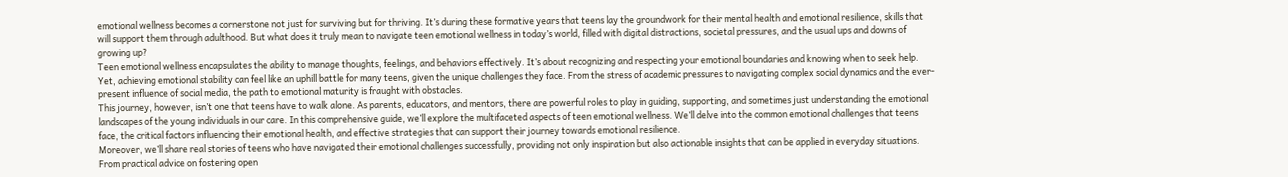emotional wellness becomes a cornerstone not just for surviving but for thriving. It’s during these formative years that teens lay the groundwork for their mental health and emotional resilience, skills that will support them through adulthood. But what does it truly mean to navigate teen emotional wellness in today’s world, filled with digital distractions, societal pressures, and the usual ups and downs of growing up?
Teen emotional wellness encapsulates the ability to manage thoughts, feelings, and behaviors effectively. It’s about recognizing and respecting your emotional boundaries and knowing when to seek help. Yet, achieving emotional stability can feel like an uphill battle for many teens, given the unique challenges they face. From the stress of academic pressures to navigating complex social dynamics and the ever-present influence of social media, the path to emotional maturity is fraught with obstacles.
This journey, however, isn’t one that teens have to walk alone. As parents, educators, and mentors, there are powerful roles to play in guiding, supporting, and sometimes just understanding the emotional landscapes of the young individuals in our care. In this comprehensive guide, we’ll explore the multifaceted aspects of teen emotional wellness. We’ll delve into the common emotional challenges that teens face, the critical factors influencing their emotional health, and effective strategies that can support their journey towards emotional resilience.
Moreover, we’ll share real stories of teens who have navigated their emotional challenges successfully, providing not only inspiration but also actionable insights that can be applied in everyday situations. From practical advice on fostering open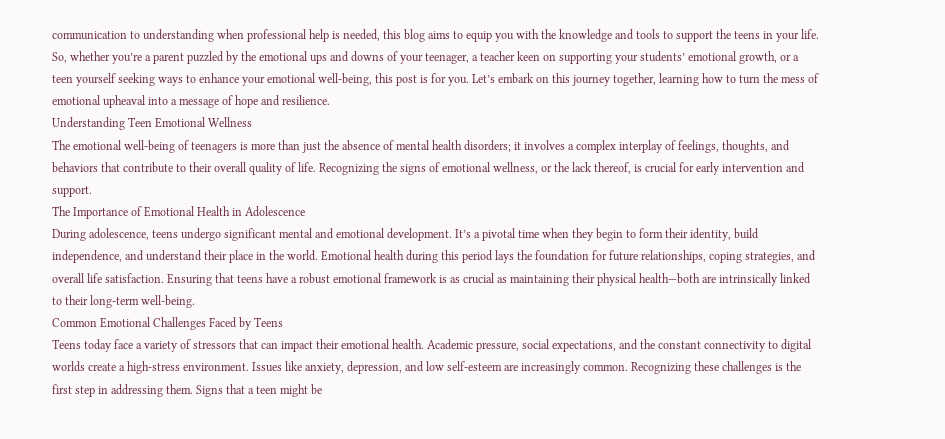communication to understanding when professional help is needed, this blog aims to equip you with the knowledge and tools to support the teens in your life.
So, whether you’re a parent puzzled by the emotional ups and downs of your teenager, a teacher keen on supporting your students’ emotional growth, or a teen yourself seeking ways to enhance your emotional well-being, this post is for you. Let’s embark on this journey together, learning how to turn the mess of emotional upheaval into a message of hope and resilience.
Understanding Teen Emotional Wellness
The emotional well-being of teenagers is more than just the absence of mental health disorders; it involves a complex interplay of feelings, thoughts, and behaviors that contribute to their overall quality of life. Recognizing the signs of emotional wellness, or the lack thereof, is crucial for early intervention and support.
The Importance of Emotional Health in Adolescence
During adolescence, teens undergo significant mental and emotional development. It’s a pivotal time when they begin to form their identity, build independence, and understand their place in the world. Emotional health during this period lays the foundation for future relationships, coping strategies, and overall life satisfaction. Ensuring that teens have a robust emotional framework is as crucial as maintaining their physical health—both are intrinsically linked to their long-term well-being.
Common Emotional Challenges Faced by Teens
Teens today face a variety of stressors that can impact their emotional health. Academic pressure, social expectations, and the constant connectivity to digital worlds create a high-stress environment. Issues like anxiety, depression, and low self-esteem are increasingly common. Recognizing these challenges is the first step in addressing them. Signs that a teen might be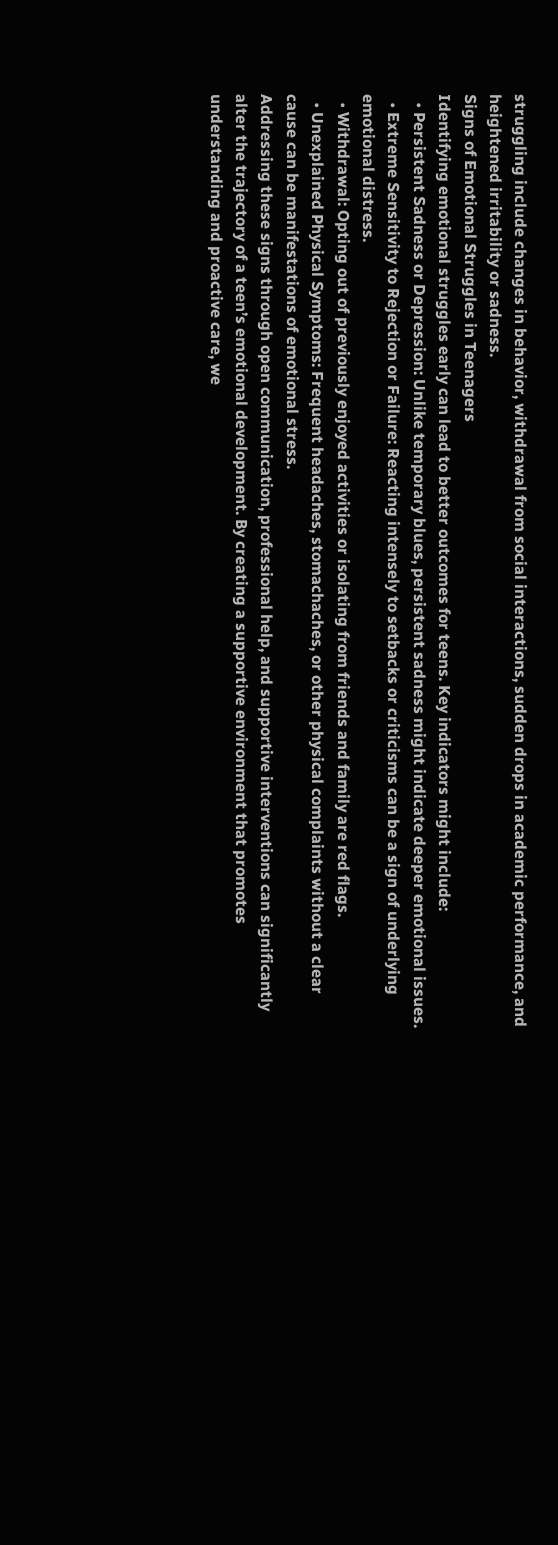struggling include changes in behavior, withdrawal from social interactions, sudden drops in academic performance, and heightened irritability or sadness.
Signs of Emotional Struggles in Teenagers
Identifying emotional struggles early can lead to better outcomes for teens. Key indicators might include:
  • Persistent Sadness or Depression: Unlike temporary blues, persistent sadness might indicate deeper emotional issues.
  • Extreme Sensitivity to Rejection or Failure: Reacting intensely to setbacks or criticisms can be a sign of underlying emotional distress.
  • Withdrawal: Opting out of previously enjoyed activities or isolating from friends and family are red flags.
  • Unexplained Physical Symptoms: Frequent headaches, stomachaches, or other physical complaints without a clear cause can be manifestations of emotional stress.
Addressing these signs through open communication, professional help, and supportive interventions can significantly alter the trajectory of a teen’s emotional development. By creating a supportive environment that promotes understanding and proactive care, we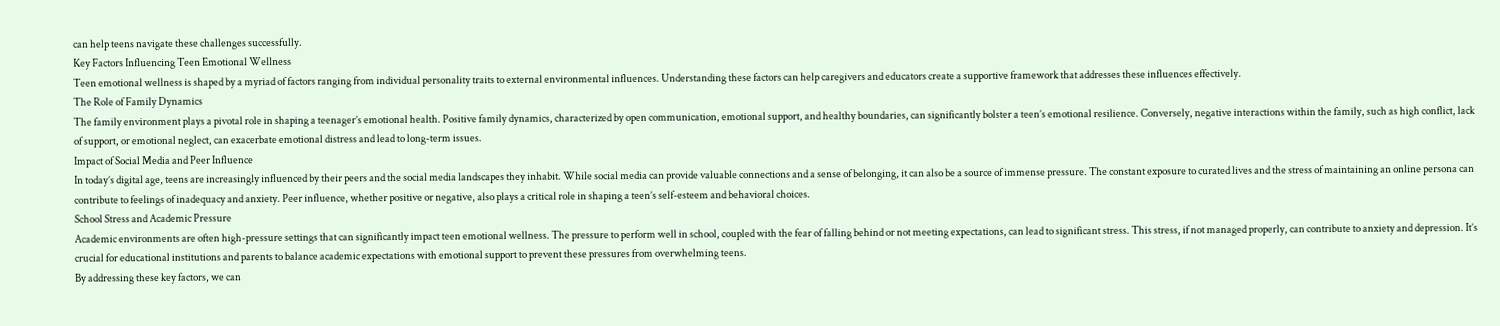can help teens navigate these challenges successfully.
Key Factors Influencing Teen Emotional Wellness
Teen emotional wellness is shaped by a myriad of factors ranging from individual personality traits to external environmental influences. Understanding these factors can help caregivers and educators create a supportive framework that addresses these influences effectively.
The Role of Family Dynamics
The family environment plays a pivotal role in shaping a teenager’s emotional health. Positive family dynamics, characterized by open communication, emotional support, and healthy boundaries, can significantly bolster a teen’s emotional resilience. Conversely, negative interactions within the family, such as high conflict, lack of support, or emotional neglect, can exacerbate emotional distress and lead to long-term issues.
Impact of Social Media and Peer Influence
In today’s digital age, teens are increasingly influenced by their peers and the social media landscapes they inhabit. While social media can provide valuable connections and a sense of belonging, it can also be a source of immense pressure. The constant exposure to curated lives and the stress of maintaining an online persona can contribute to feelings of inadequacy and anxiety. Peer influence, whether positive or negative, also plays a critical role in shaping a teen’s self-esteem and behavioral choices.
School Stress and Academic Pressure
Academic environments are often high-pressure settings that can significantly impact teen emotional wellness. The pressure to perform well in school, coupled with the fear of falling behind or not meeting expectations, can lead to significant stress. This stress, if not managed properly, can contribute to anxiety and depression. It’s crucial for educational institutions and parents to balance academic expectations with emotional support to prevent these pressures from overwhelming teens.
By addressing these key factors, we can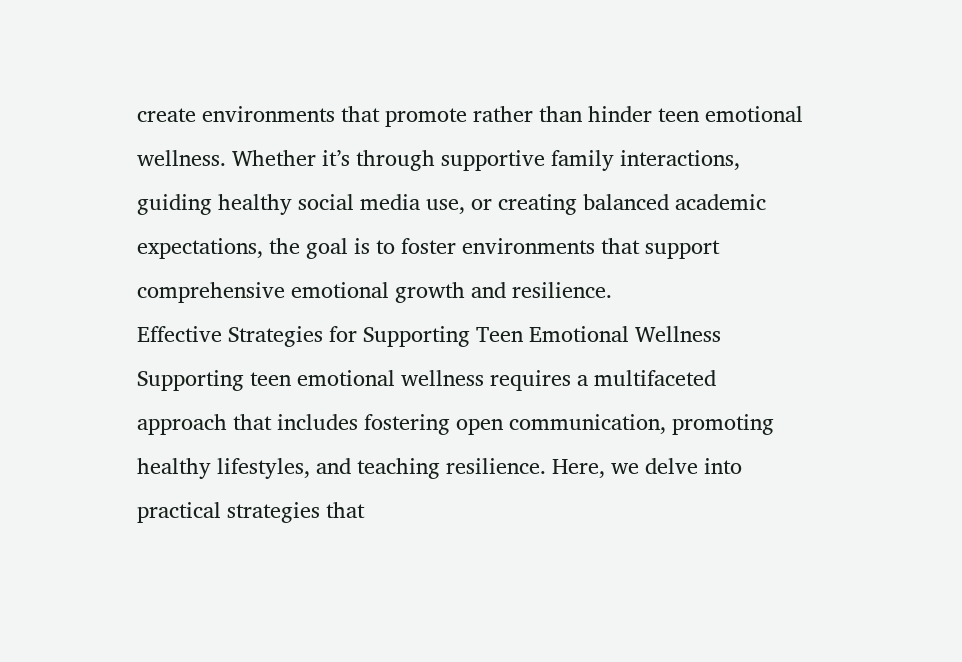create environments that promote rather than hinder teen emotional wellness. Whether it’s through supportive family interactions, guiding healthy social media use, or creating balanced academic expectations, the goal is to foster environments that support comprehensive emotional growth and resilience.
Effective Strategies for Supporting Teen Emotional Wellness
Supporting teen emotional wellness requires a multifaceted approach that includes fostering open communication, promoting healthy lifestyles, and teaching resilience. Here, we delve into practical strategies that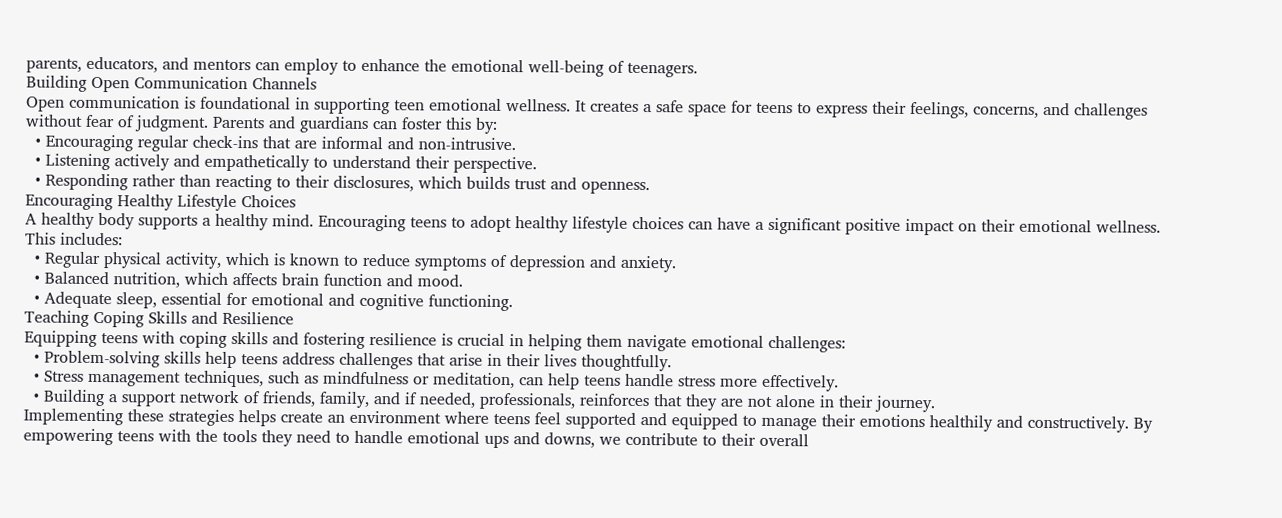parents, educators, and mentors can employ to enhance the emotional well-being of teenagers.
Building Open Communication Channels
Open communication is foundational in supporting teen emotional wellness. It creates a safe space for teens to express their feelings, concerns, and challenges without fear of judgment. Parents and guardians can foster this by:
  • Encouraging regular check-ins that are informal and non-intrusive.
  • Listening actively and empathetically to understand their perspective.
  • Responding rather than reacting to their disclosures, which builds trust and openness.
Encouraging Healthy Lifestyle Choices
A healthy body supports a healthy mind. Encouraging teens to adopt healthy lifestyle choices can have a significant positive impact on their emotional wellness. This includes:
  • Regular physical activity, which is known to reduce symptoms of depression and anxiety.
  • Balanced nutrition, which affects brain function and mood.
  • Adequate sleep, essential for emotional and cognitive functioning.
Teaching Coping Skills and Resilience
Equipping teens with coping skills and fostering resilience is crucial in helping them navigate emotional challenges:
  • Problem-solving skills help teens address challenges that arise in their lives thoughtfully.
  • Stress management techniques, such as mindfulness or meditation, can help teens handle stress more effectively.
  • Building a support network of friends, family, and if needed, professionals, reinforces that they are not alone in their journey.
Implementing these strategies helps create an environment where teens feel supported and equipped to manage their emotions healthily and constructively. By empowering teens with the tools they need to handle emotional ups and downs, we contribute to their overall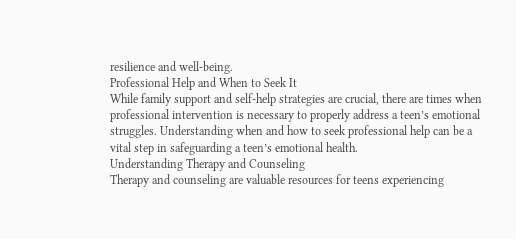resilience and well-being.
Professional Help and When to Seek It
While family support and self-help strategies are crucial, there are times when professional intervention is necessary to properly address a teen’s emotional struggles. Understanding when and how to seek professional help can be a vital step in safeguarding a teen’s emotional health.
Understanding Therapy and Counseling
Therapy and counseling are valuable resources for teens experiencing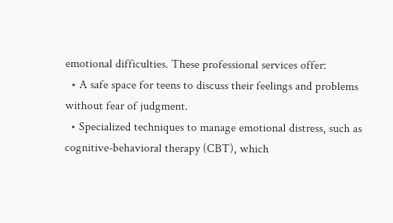emotional difficulties. These professional services offer:
  • A safe space for teens to discuss their feelings and problems without fear of judgment.
  • Specialized techniques to manage emotional distress, such as cognitive-behavioral therapy (CBT), which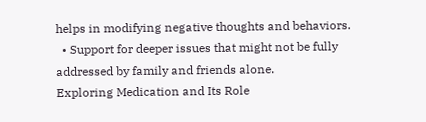helps in modifying negative thoughts and behaviors.
  • Support for deeper issues that might not be fully addressed by family and friends alone.
Exploring Medication and Its Role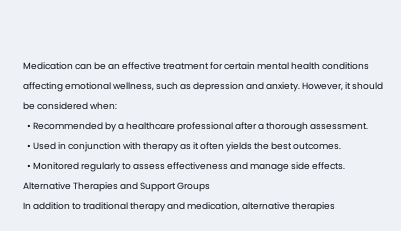Medication can be an effective treatment for certain mental health conditions affecting emotional wellness, such as depression and anxiety. However, it should be considered when:
  • Recommended by a healthcare professional after a thorough assessment.
  • Used in conjunction with therapy as it often yields the best outcomes.
  • Monitored regularly to assess effectiveness and manage side effects.
Alternative Therapies and Support Groups
In addition to traditional therapy and medication, alternative therapies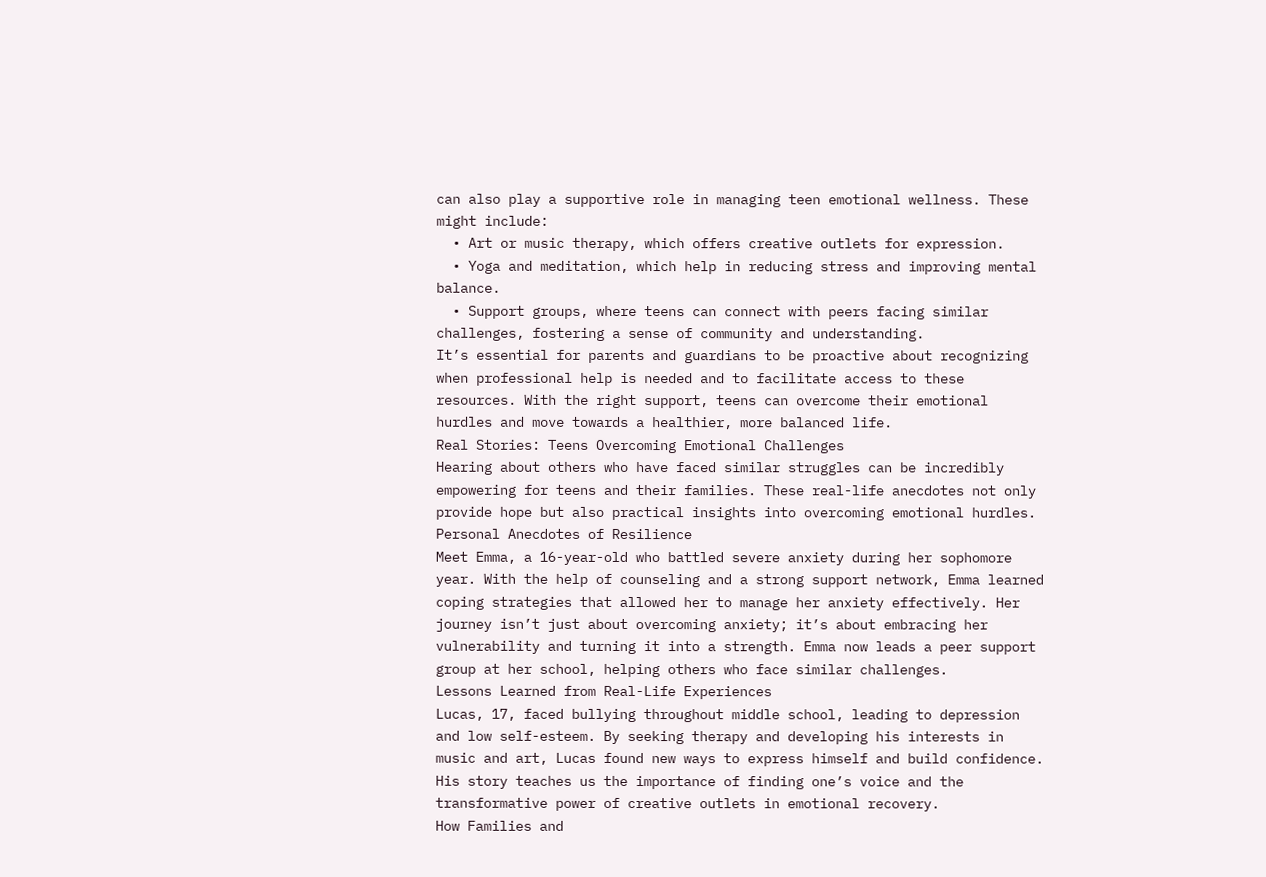can also play a supportive role in managing teen emotional wellness. These might include:
  • Art or music therapy, which offers creative outlets for expression.
  • Yoga and meditation, which help in reducing stress and improving mental balance.
  • Support groups, where teens can connect with peers facing similar challenges, fostering a sense of community and understanding.
It’s essential for parents and guardians to be proactive about recognizing when professional help is needed and to facilitate access to these resources. With the right support, teens can overcome their emotional hurdles and move towards a healthier, more balanced life.
Real Stories: Teens Overcoming Emotional Challenges
Hearing about others who have faced similar struggles can be incredibly empowering for teens and their families. These real-life anecdotes not only provide hope but also practical insights into overcoming emotional hurdles.
Personal Anecdotes of Resilience
Meet Emma, a 16-year-old who battled severe anxiety during her sophomore year. With the help of counseling and a strong support network, Emma learned coping strategies that allowed her to manage her anxiety effectively. Her journey isn’t just about overcoming anxiety; it’s about embracing her vulnerability and turning it into a strength. Emma now leads a peer support group at her school, helping others who face similar challenges.
Lessons Learned from Real-Life Experiences
Lucas, 17, faced bullying throughout middle school, leading to depression and low self-esteem. By seeking therapy and developing his interests in music and art, Lucas found new ways to express himself and build confidence. His story teaches us the importance of finding one’s voice and the transformative power of creative outlets in emotional recovery.
How Families and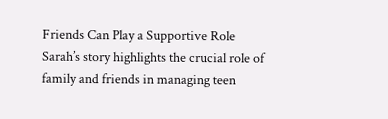Friends Can Play a Supportive Role
Sarah’s story highlights the crucial role of family and friends in managing teen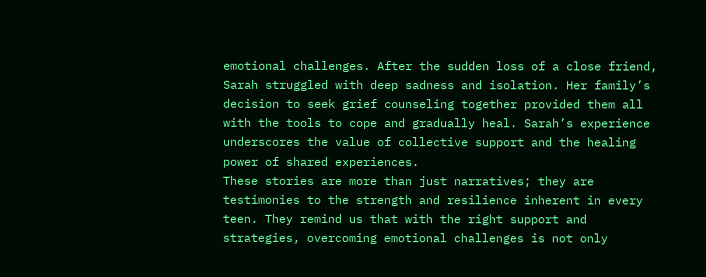emotional challenges. After the sudden loss of a close friend, Sarah struggled with deep sadness and isolation. Her family’s decision to seek grief counseling together provided them all with the tools to cope and gradually heal. Sarah’s experience underscores the value of collective support and the healing power of shared experiences.
These stories are more than just narratives; they are testimonies to the strength and resilience inherent in every teen. They remind us that with the right support and strategies, overcoming emotional challenges is not only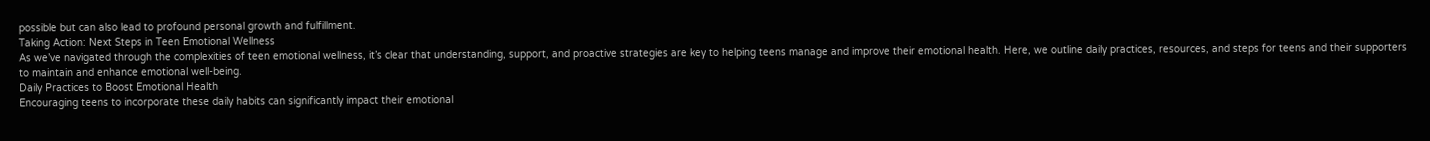possible but can also lead to profound personal growth and fulfillment.
Taking Action: Next Steps in Teen Emotional Wellness
As we’ve navigated through the complexities of teen emotional wellness, it’s clear that understanding, support, and proactive strategies are key to helping teens manage and improve their emotional health. Here, we outline daily practices, resources, and steps for teens and their supporters to maintain and enhance emotional well-being.
Daily Practices to Boost Emotional Health
Encouraging teens to incorporate these daily habits can significantly impact their emotional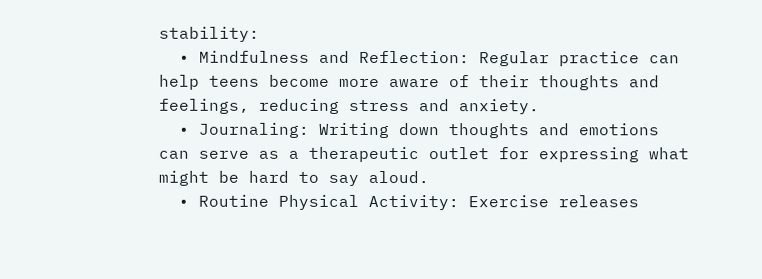stability:
  • Mindfulness and Reflection: Regular practice can help teens become more aware of their thoughts and feelings, reducing stress and anxiety.
  • Journaling: Writing down thoughts and emotions can serve as a therapeutic outlet for expressing what might be hard to say aloud.
  • Routine Physical Activity: Exercise releases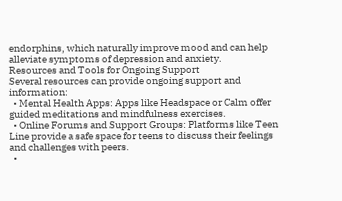endorphins, which naturally improve mood and can help alleviate symptoms of depression and anxiety.
Resources and Tools for Ongoing Support
Several resources can provide ongoing support and information:
  • Mental Health Apps: Apps like Headspace or Calm offer guided meditations and mindfulness exercises.
  • Online Forums and Support Groups: Platforms like Teen Line provide a safe space for teens to discuss their feelings and challenges with peers.
  •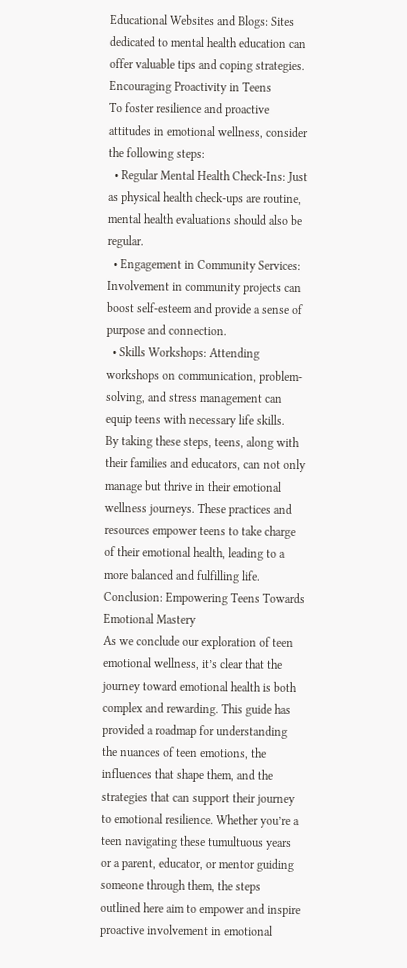Educational Websites and Blogs: Sites dedicated to mental health education can offer valuable tips and coping strategies.
Encouraging Proactivity in Teens
To foster resilience and proactive attitudes in emotional wellness, consider the following steps:
  • Regular Mental Health Check-Ins: Just as physical health check-ups are routine, mental health evaluations should also be regular.
  • Engagement in Community Services: Involvement in community projects can boost self-esteem and provide a sense of purpose and connection.
  • Skills Workshops: Attending workshops on communication, problem-solving, and stress management can equip teens with necessary life skills.
By taking these steps, teens, along with their families and educators, can not only manage but thrive in their emotional wellness journeys. These practices and resources empower teens to take charge of their emotional health, leading to a more balanced and fulfilling life.
Conclusion: Empowering Teens Towards Emotional Mastery
As we conclude our exploration of teen emotional wellness, it’s clear that the journey toward emotional health is both complex and rewarding. This guide has provided a roadmap for understanding the nuances of teen emotions, the influences that shape them, and the strategies that can support their journey to emotional resilience. Whether you’re a teen navigating these tumultuous years or a parent, educator, or mentor guiding someone through them, the steps outlined here aim to empower and inspire proactive involvement in emotional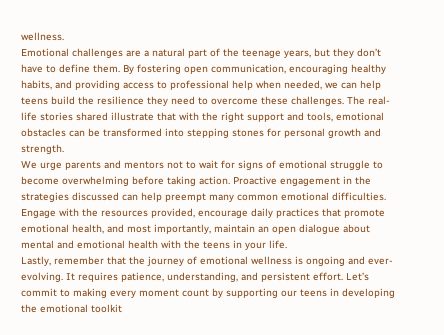wellness.
Emotional challenges are a natural part of the teenage years, but they don’t have to define them. By fostering open communication, encouraging healthy habits, and providing access to professional help when needed, we can help teens build the resilience they need to overcome these challenges. The real-life stories shared illustrate that with the right support and tools, emotional obstacles can be transformed into stepping stones for personal growth and strength.
We urge parents and mentors not to wait for signs of emotional struggle to become overwhelming before taking action. Proactive engagement in the strategies discussed can help preempt many common emotional difficulties. Engage with the resources provided, encourage daily practices that promote emotional health, and most importantly, maintain an open dialogue about mental and emotional health with the teens in your life.
Lastly, remember that the journey of emotional wellness is ongoing and ever-evolving. It requires patience, understanding, and persistent effort. Let’s commit to making every moment count by supporting our teens in developing the emotional toolkit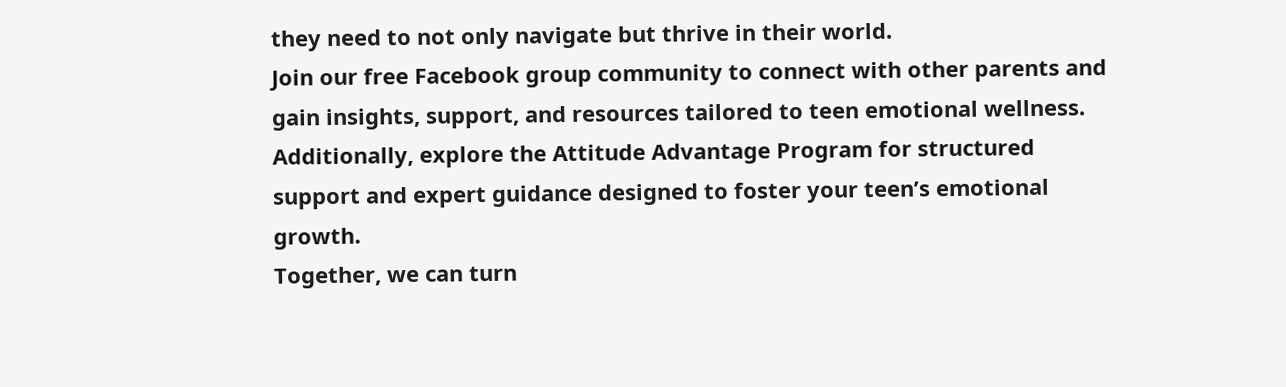they need to not only navigate but thrive in their world.
Join our free Facebook group community to connect with other parents and gain insights, support, and resources tailored to teen emotional wellness. Additionally, explore the Attitude Advantage Program for structured support and expert guidance designed to foster your teen’s emotional growth.
Together, we can turn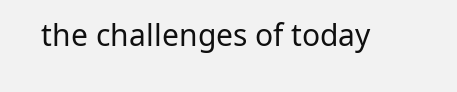the challenges of today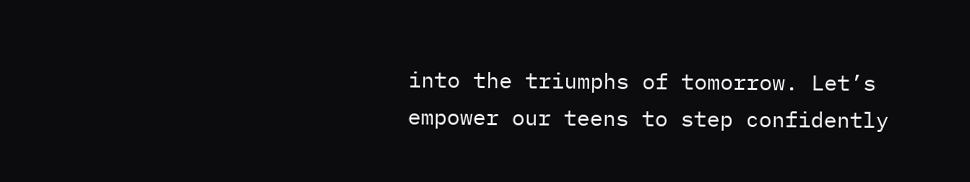into the triumphs of tomorrow. Let’s empower our teens to step confidently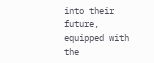into their future, equipped with the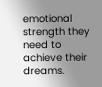emotional strength they need to achieve their dreams.